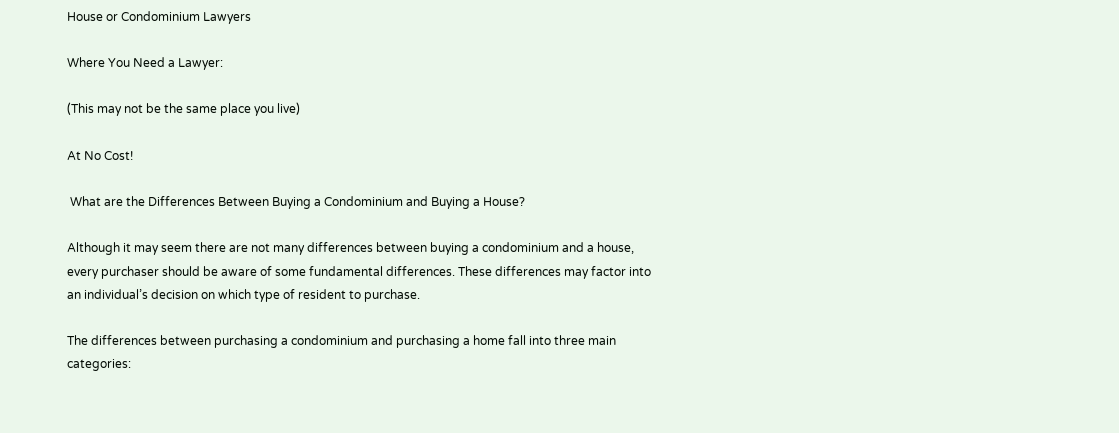House or Condominium Lawyers

Where You Need a Lawyer:

(This may not be the same place you live)

At No Cost!

 What are the Differences Between Buying a Condominium and Buying a House?

Although it may seem there are not many differences between buying a condominium and a house, every purchaser should be aware of some fundamental differences. These differences may factor into an individual’s decision on which type of resident to purchase.

The differences between purchasing a condominium and purchasing a home fall into three main categories: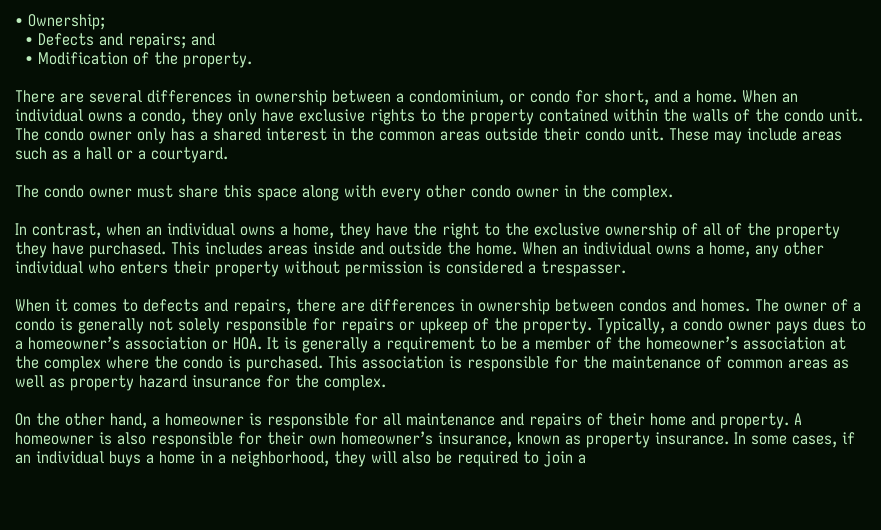• Ownership;
  • Defects and repairs; and
  • Modification of the property.

There are several differences in ownership between a condominium, or condo for short, and a home. When an individual owns a condo, they only have exclusive rights to the property contained within the walls of the condo unit. The condo owner only has a shared interest in the common areas outside their condo unit. These may include areas such as a hall or a courtyard.

The condo owner must share this space along with every other condo owner in the complex.

In contrast, when an individual owns a home, they have the right to the exclusive ownership of all of the property they have purchased. This includes areas inside and outside the home. When an individual owns a home, any other individual who enters their property without permission is considered a trespasser.

When it comes to defects and repairs, there are differences in ownership between condos and homes. The owner of a condo is generally not solely responsible for repairs or upkeep of the property. Typically, a condo owner pays dues to a homeowner’s association or HOA. It is generally a requirement to be a member of the homeowner’s association at the complex where the condo is purchased. This association is responsible for the maintenance of common areas as well as property hazard insurance for the complex.

On the other hand, a homeowner is responsible for all maintenance and repairs of their home and property. A homeowner is also responsible for their own homeowner’s insurance, known as property insurance. In some cases, if an individual buys a home in a neighborhood, they will also be required to join a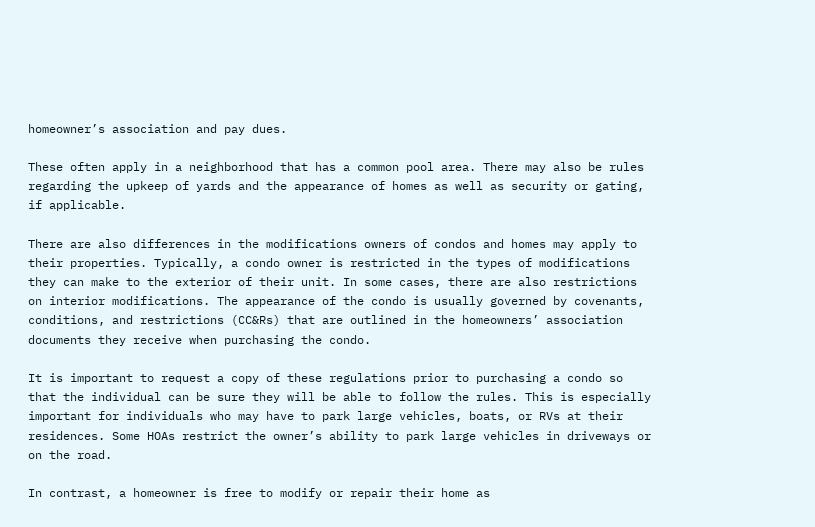homeowner’s association and pay dues.

These often apply in a neighborhood that has a common pool area. There may also be rules regarding the upkeep of yards and the appearance of homes as well as security or gating, if applicable.

There are also differences in the modifications owners of condos and homes may apply to their properties. Typically, a condo owner is restricted in the types of modifications they can make to the exterior of their unit. In some cases, there are also restrictions on interior modifications. The appearance of the condo is usually governed by covenants, conditions, and restrictions (CC&Rs) that are outlined in the homeowners’ association documents they receive when purchasing the condo.

It is important to request a copy of these regulations prior to purchasing a condo so that the individual can be sure they will be able to follow the rules. This is especially important for individuals who may have to park large vehicles, boats, or RVs at their residences. Some HOAs restrict the owner’s ability to park large vehicles in driveways or on the road.

In contrast, a homeowner is free to modify or repair their home as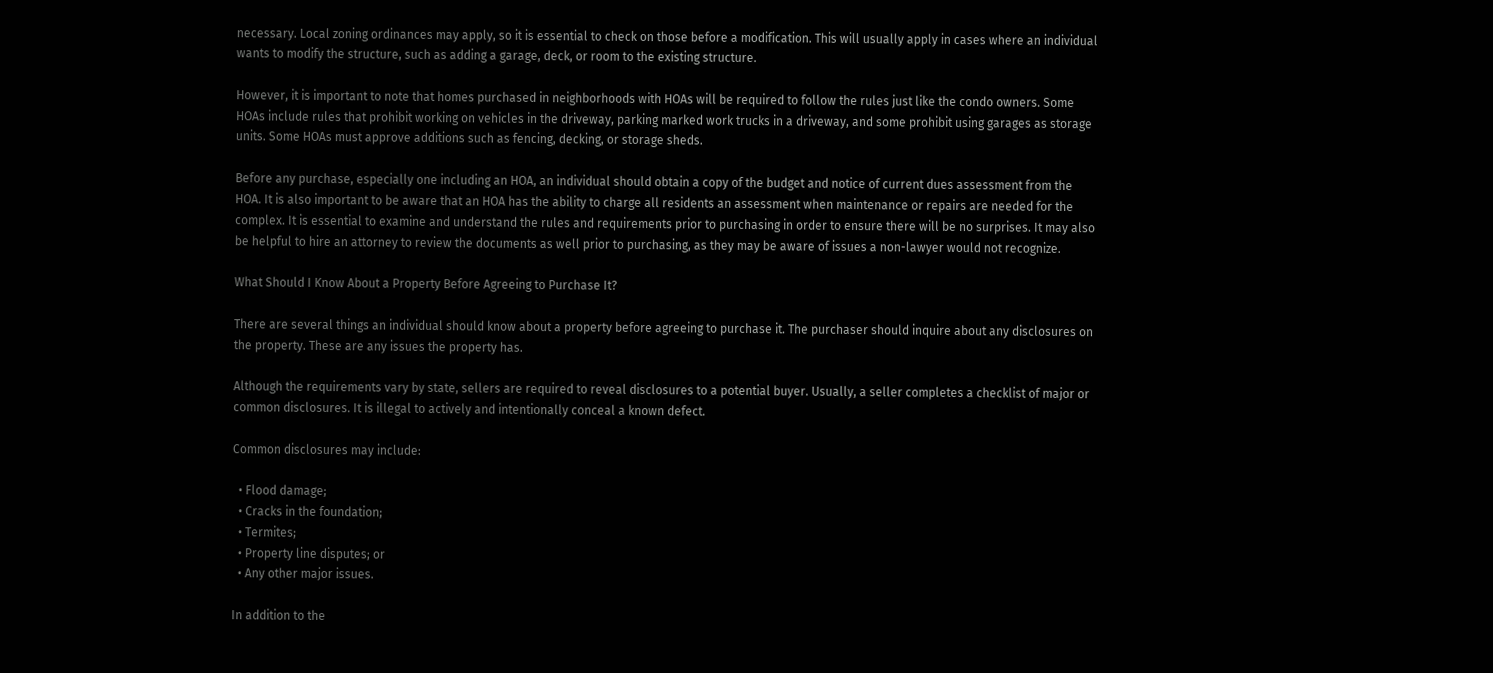necessary. Local zoning ordinances may apply, so it is essential to check on those before a modification. This will usually apply in cases where an individual wants to modify the structure, such as adding a garage, deck, or room to the existing structure.

However, it is important to note that homes purchased in neighborhoods with HOAs will be required to follow the rules just like the condo owners. Some HOAs include rules that prohibit working on vehicles in the driveway, parking marked work trucks in a driveway, and some prohibit using garages as storage units. Some HOAs must approve additions such as fencing, decking, or storage sheds.

Before any purchase, especially one including an HOA, an individual should obtain a copy of the budget and notice of current dues assessment from the HOA. It is also important to be aware that an HOA has the ability to charge all residents an assessment when maintenance or repairs are needed for the complex. It is essential to examine and understand the rules and requirements prior to purchasing in order to ensure there will be no surprises. It may also be helpful to hire an attorney to review the documents as well prior to purchasing, as they may be aware of issues a non-lawyer would not recognize.

What Should I Know About a Property Before Agreeing to Purchase It?

There are several things an individual should know about a property before agreeing to purchase it. The purchaser should inquire about any disclosures on the property. These are any issues the property has.

Although the requirements vary by state, sellers are required to reveal disclosures to a potential buyer. Usually, a seller completes a checklist of major or common disclosures. It is illegal to actively and intentionally conceal a known defect.

Common disclosures may include:

  • Flood damage;
  • Cracks in the foundation;
  • Termites;
  • Property line disputes; or
  • Any other major issues.

In addition to the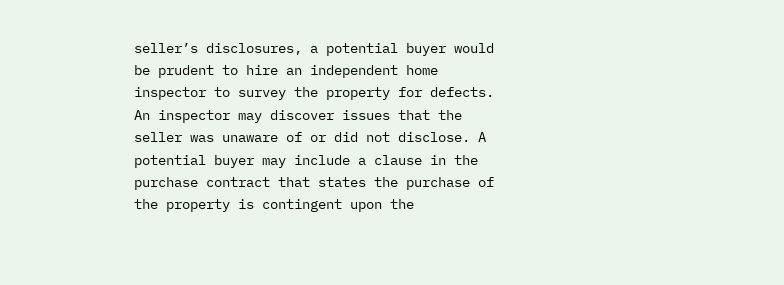seller’s disclosures, a potential buyer would be prudent to hire an independent home inspector to survey the property for defects. An inspector may discover issues that the seller was unaware of or did not disclose. A potential buyer may include a clause in the purchase contract that states the purchase of the property is contingent upon the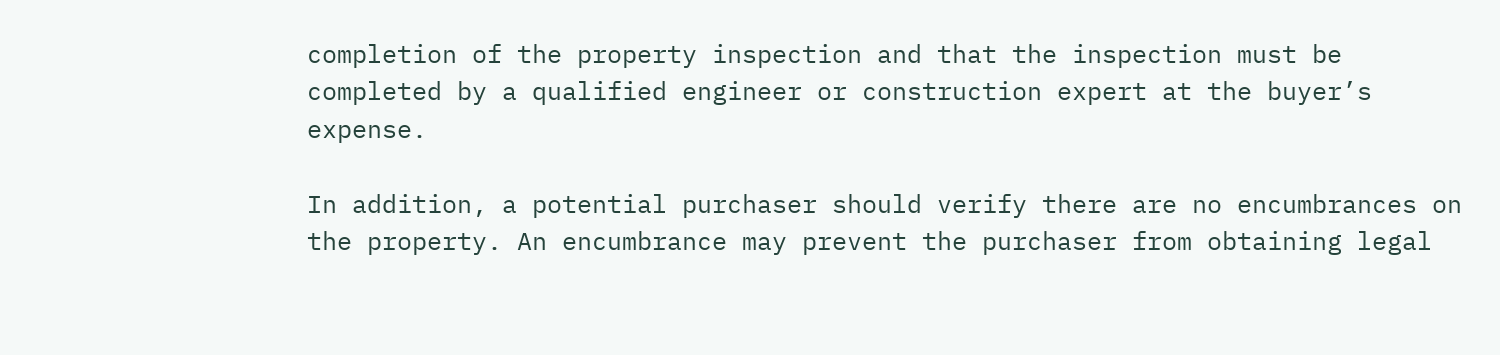completion of the property inspection and that the inspection must be completed by a qualified engineer or construction expert at the buyer’s expense.

In addition, a potential purchaser should verify there are no encumbrances on the property. An encumbrance may prevent the purchaser from obtaining legal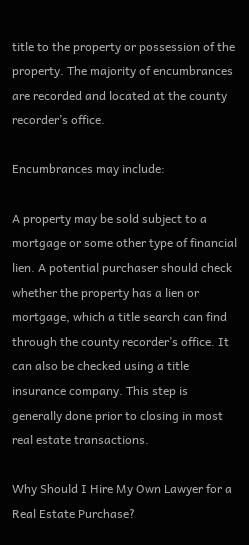title to the property or possession of the property. The majority of encumbrances are recorded and located at the county recorder’s office.

Encumbrances may include:

A property may be sold subject to a mortgage or some other type of financial lien. A potential purchaser should check whether the property has a lien or mortgage, which a title search can find through the county recorder’s office. It can also be checked using a title insurance company. This step is generally done prior to closing in most real estate transactions.

Why Should I Hire My Own Lawyer for a Real Estate Purchase?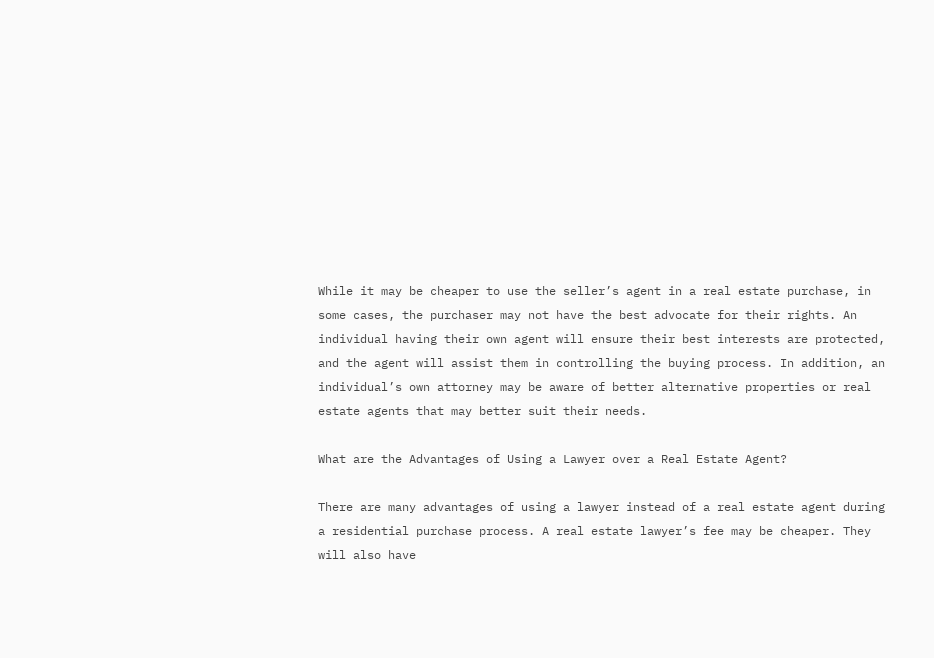While it may be cheaper to use the seller’s agent in a real estate purchase, in some cases, the purchaser may not have the best advocate for their rights. An individual having their own agent will ensure their best interests are protected, and the agent will assist them in controlling the buying process. In addition, an individual’s own attorney may be aware of better alternative properties or real estate agents that may better suit their needs.

What are the Advantages of Using a Lawyer over a Real Estate Agent?

There are many advantages of using a lawyer instead of a real estate agent during a residential purchase process. A real estate lawyer’s fee may be cheaper. They will also have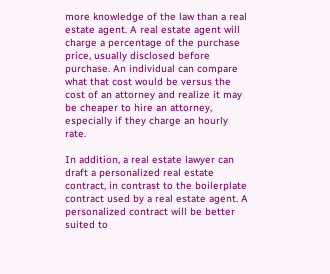more knowledge of the law than a real estate agent. A real estate agent will charge a percentage of the purchase price, usually disclosed before purchase. An individual can compare what that cost would be versus the cost of an attorney and realize it may be cheaper to hire an attorney, especially if they charge an hourly rate.

In addition, a real estate lawyer can draft a personalized real estate contract, in contrast to the boilerplate contract used by a real estate agent. A personalized contract will be better suited to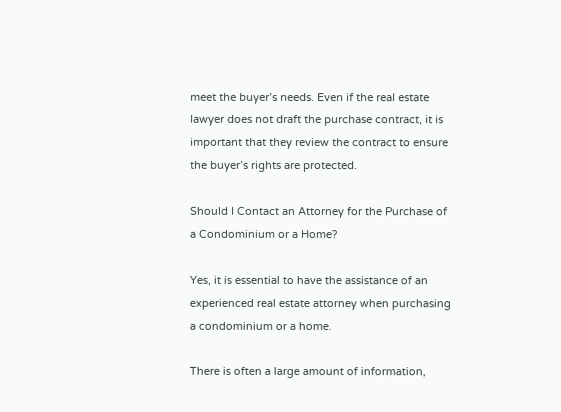meet the buyer’s needs. Even if the real estate lawyer does not draft the purchase contract, it is important that they review the contract to ensure the buyer’s rights are protected.

Should I Contact an Attorney for the Purchase of a Condominium or a Home?

Yes, it is essential to have the assistance of an experienced real estate attorney when purchasing a condominium or a home.

There is often a large amount of information,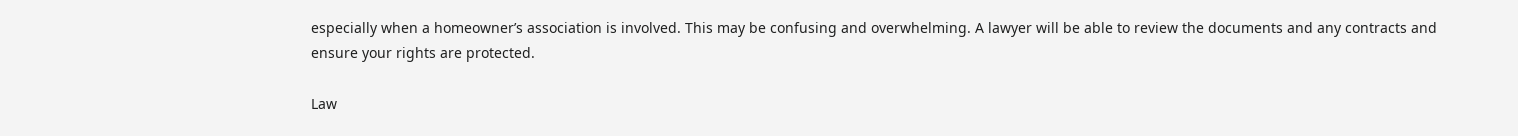especially when a homeowner’s association is involved. This may be confusing and overwhelming. A lawyer will be able to review the documents and any contracts and ensure your rights are protected.

Law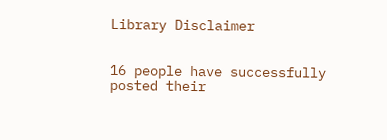Library Disclaimer


16 people have successfully posted their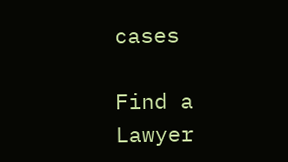cases

Find a Lawyer